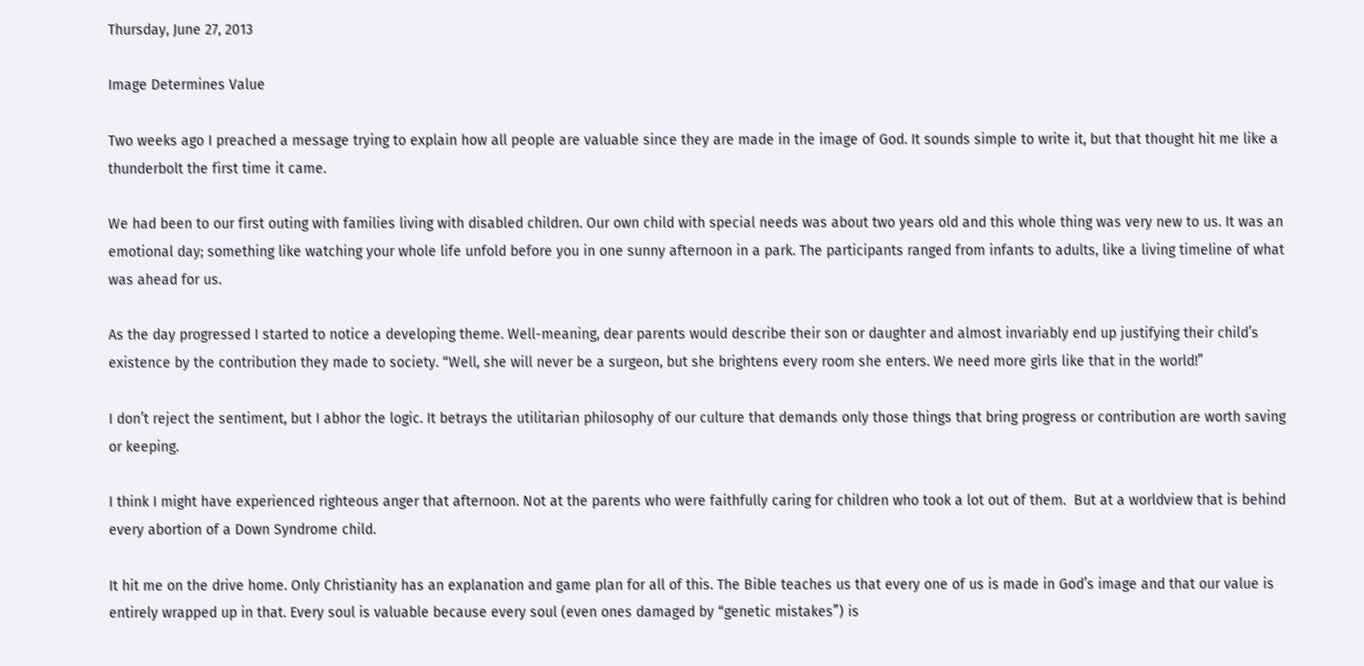Thursday, June 27, 2013

Image Determines Value

Two weeks ago I preached a message trying to explain how all people are valuable since they are made in the image of God. It sounds simple to write it, but that thought hit me like a thunderbolt the first time it came.

We had been to our first outing with families living with disabled children. Our own child with special needs was about two years old and this whole thing was very new to us. It was an emotional day; something like watching your whole life unfold before you in one sunny afternoon in a park. The participants ranged from infants to adults, like a living timeline of what was ahead for us.

As the day progressed I started to notice a developing theme. Well-meaning, dear parents would describe their son or daughter and almost invariably end up justifying their child’s existence by the contribution they made to society. “Well, she will never be a surgeon, but she brightens every room she enters. We need more girls like that in the world!”

I don’t reject the sentiment, but I abhor the logic. It betrays the utilitarian philosophy of our culture that demands only those things that bring progress or contribution are worth saving or keeping.

I think I might have experienced righteous anger that afternoon. Not at the parents who were faithfully caring for children who took a lot out of them.  But at a worldview that is behind every abortion of a Down Syndrome child.

It hit me on the drive home. Only Christianity has an explanation and game plan for all of this. The Bible teaches us that every one of us is made in God’s image and that our value is entirely wrapped up in that. Every soul is valuable because every soul (even ones damaged by “genetic mistakes”) is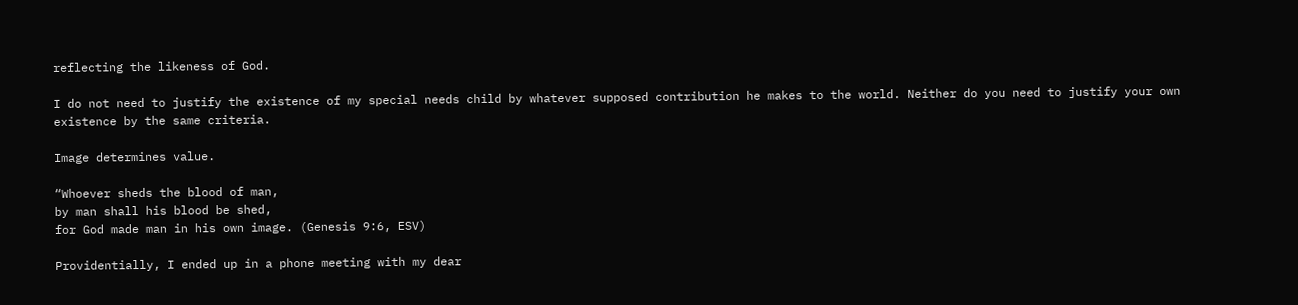reflecting the likeness of God.

I do not need to justify the existence of my special needs child by whatever supposed contribution he makes to the world. Neither do you need to justify your own existence by the same criteria.

Image determines value.

“Whoever sheds the blood of man,
by man shall his blood be shed,
for God made man in his own image. (Genesis 9:6, ESV)

Providentially, I ended up in a phone meeting with my dear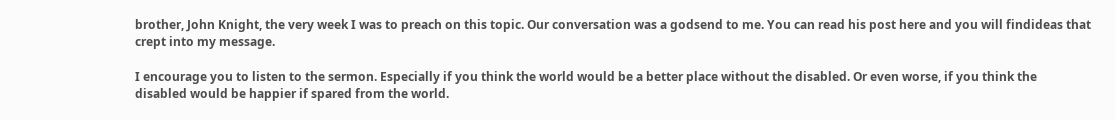brother, John Knight, the very week I was to preach on this topic. Our conversation was a godsend to me. You can read his post here and you will findideas that crept into my message.

I encourage you to listen to the sermon. Especially if you think the world would be a better place without the disabled. Or even worse, if you think the disabled would be happier if spared from the world.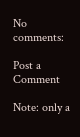No comments:

Post a Comment

Note: only a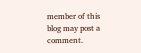member of this blog may post a comment.